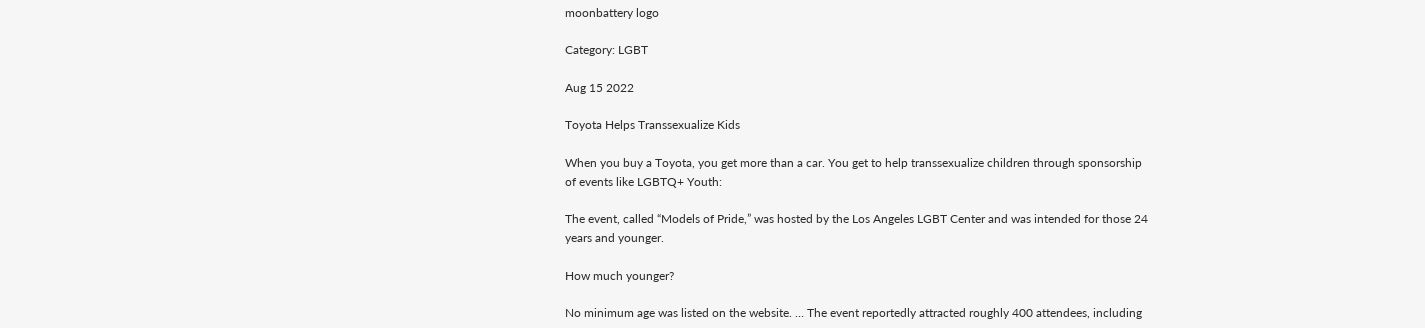moonbattery logo

Category: LGBT

Aug 15 2022

Toyota Helps Transsexualize Kids

When you buy a Toyota, you get more than a car. You get to help transsexualize children through sponsorship of events like LGBTQ+ Youth:

The event, called “Models of Pride,” was hosted by the Los Angeles LGBT Center and was intended for those 24 years and younger.

How much younger?

No minimum age was listed on the website. … The event reportedly attracted roughly 400 attendees, including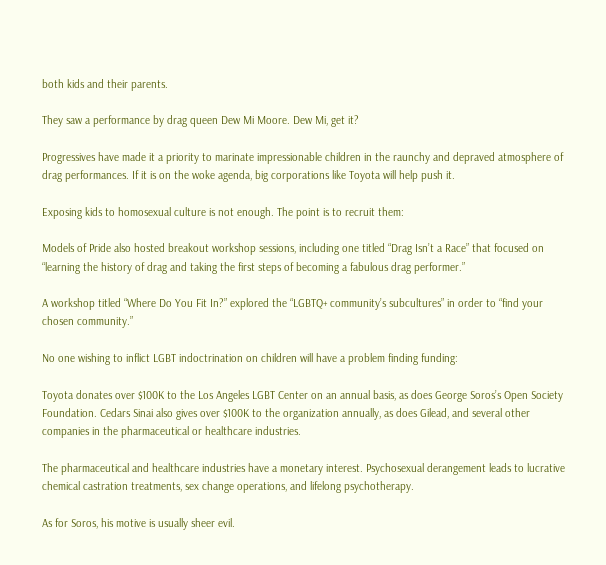both kids and their parents.

They saw a performance by drag queen Dew Mi Moore. Dew Mi, get it?

Progressives have made it a priority to marinate impressionable children in the raunchy and depraved atmosphere of drag performances. If it is on the woke agenda, big corporations like Toyota will help push it.

Exposing kids to homosexual culture is not enough. The point is to recruit them:

Models of Pride also hosted breakout workshop sessions, including one titled “Drag Isn’t a Race” that focused on “learning the history of drag and taking the first steps of becoming a fabulous drag performer.”

A workshop titled “Where Do You Fit In?” explored the “LGBTQ+ community’s subcultures” in order to “find your chosen community.”

No one wishing to inflict LGBT indoctrination on children will have a problem finding funding:

Toyota donates over $100K to the Los Angeles LGBT Center on an annual basis, as does George Soros’s Open Society Foundation. Cedars Sinai also gives over $100K to the organization annually, as does Gilead, and several other companies in the pharmaceutical or healthcare industries.

The pharmaceutical and healthcare industries have a monetary interest. Psychosexual derangement leads to lucrative chemical castration treatments, sex change operations, and lifelong psychotherapy.

As for Soros, his motive is usually sheer evil.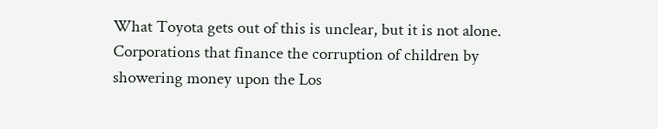What Toyota gets out of this is unclear, but it is not alone. Corporations that finance the corruption of children by showering money upon the Los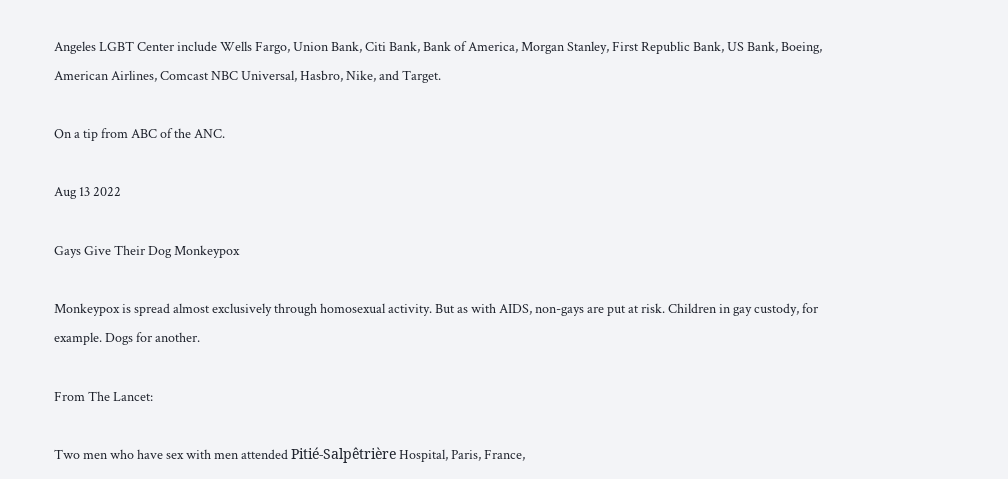Angeles LGBT Center include Wells Fargo, Union Bank, Citi Bank, Bank of America, Morgan Stanley, First Republic Bank, US Bank, Boeing, American Airlines, Comcast NBC Universal, Hasbro, Nike, and Target.

On a tip from ABC of the ANC.

Aug 13 2022

Gays Give Their Dog Monkeypox

Monkeypox is spread almost exclusively through homosexual activity. But as with AIDS, non-gays are put at risk. Children in gay custody, for example. Dogs for another.

From The Lancet:

Two men who have sex with men attended Pitié-Salpêtrière Hospital, Paris, France,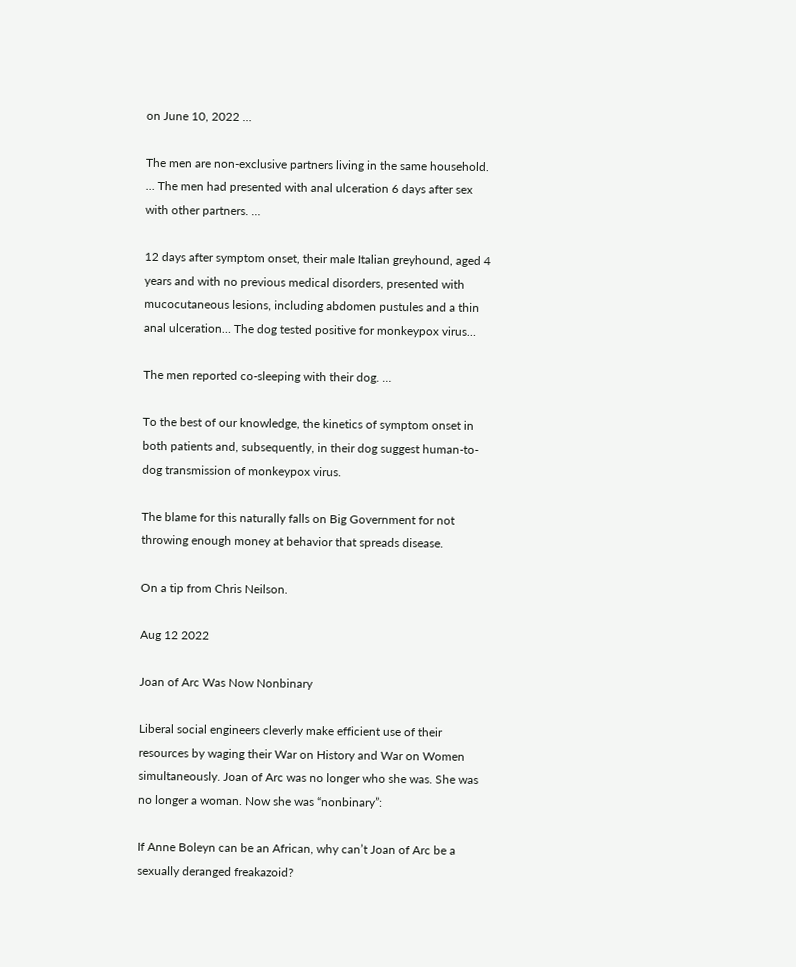on June 10, 2022 …

The men are non-exclusive partners living in the same household. … The men had presented with anal ulceration 6 days after sex with other partners. …

12 days after symptom onset, their male Italian greyhound, aged 4 years and with no previous medical disorders, presented with mucocutaneous lesions, including abdomen pustules and a thin anal ulceration… The dog tested positive for monkeypox virus…

The men reported co-sleeping with their dog. …

To the best of our knowledge, the kinetics of symptom onset in both patients and, subsequently, in their dog suggest human-to-dog transmission of monkeypox virus.

The blame for this naturally falls on Big Government for not throwing enough money at behavior that spreads disease.

On a tip from Chris Neilson.

Aug 12 2022

Joan of Arc Was Now Nonbinary

Liberal social engineers cleverly make efficient use of their resources by waging their War on History and War on Women simultaneously. Joan of Arc was no longer who she was. She was no longer a woman. Now she was “nonbinary”:

If Anne Boleyn can be an African, why can’t Joan of Arc be a sexually deranged freakazoid?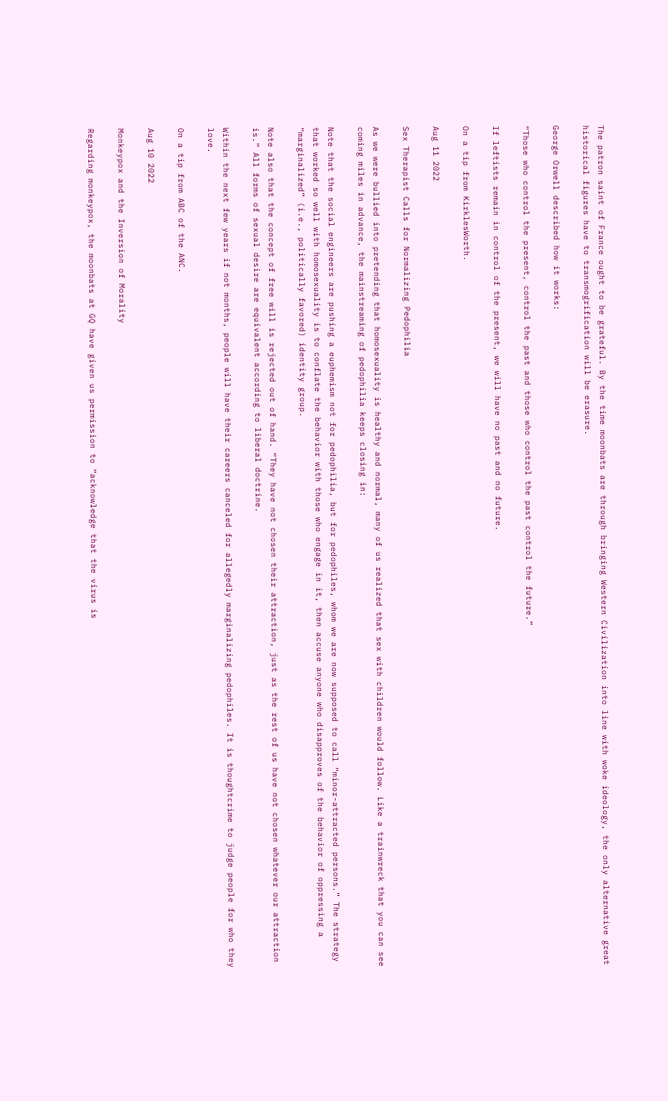The patron saint of France ought to be grateful. By the time moonbats are through bringing Western Civilization into line with woke ideology, the only alternative great historical figures have to transmogrification will be erasure.

George Orwell described how it works:

“Those who control the present, control the past and those who control the past control the future.”

If leftists remain in control of the present, we will have no past and no future.

On a tip from KirklesWorth.

Aug 11 2022

Sex Therapist Calls for Normalizing Pedophilia

As we were bullied into pretending that homosexuality is healthy and normal, many of us realized that sex with children would follow. Like a trainwreck that you can see coming miles in advance, the mainstreaming of pedophilia keeps closing in:

Note that the social engineers are pushing a euphemism not for pedophilia, but for pedophiles, whom we are now supposed to call “minor-attracted persons.” The strategy that worked so well with homosexuality is to conflate the behavior with those who engage in it, then accuse anyone who disapproves of the behavior of oppressing a “marginalized” (i.e., politically favored) identity group.

Note also that the concept of free will is rejected out of hand. “They have not chosen their attraction, just as the rest of us have not chosen whatever our attraction is.” All forms of sexual desire are equivalent according to liberal doctrine.

Within the next few years if not months, people will have their careers canceled for allegedly marginalizing pedophiles. It is thoughtcrime to judge people for who they love.

On a tip from ABC of the ANC.

Aug 10 2022

Monkeypox and the Inversion of Morality

Regarding monkeypox, the moonbats at GQ have given us permission to “acknowledge that the virus is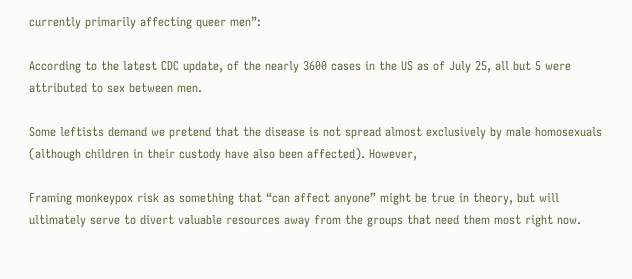currently primarily affecting queer men”:

According to the latest CDC update, of the nearly 3600 cases in the US as of July 25, all but 5 were attributed to sex between men.

Some leftists demand we pretend that the disease is not spread almost exclusively by male homosexuals (although children in their custody have also been affected). However,

Framing monkeypox risk as something that “can affect anyone” might be true in theory, but will ultimately serve to divert valuable resources away from the groups that need them most right now.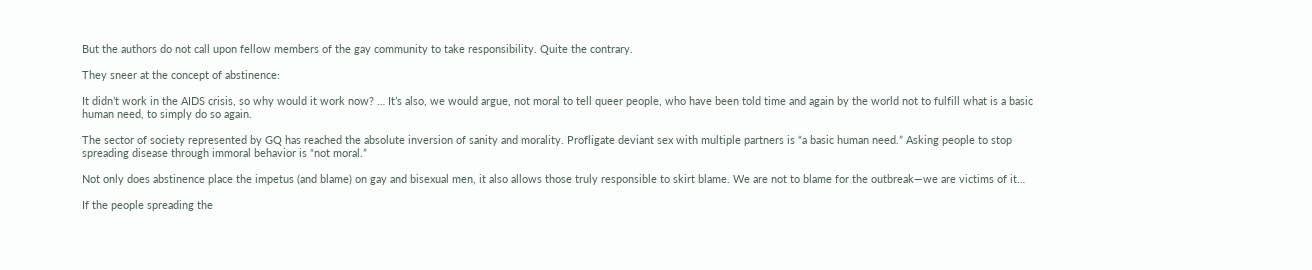But the authors do not call upon fellow members of the gay community to take responsibility. Quite the contrary.

They sneer at the concept of abstinence:

It didn’t work in the AIDS crisis, so why would it work now? … It’s also, we would argue, not moral to tell queer people, who have been told time and again by the world not to fulfill what is a basic human need, to simply do so again.

The sector of society represented by GQ has reached the absolute inversion of sanity and morality. Profligate deviant sex with multiple partners is “a basic human need.” Asking people to stop spreading disease through immoral behavior is “not moral.”

Not only does abstinence place the impetus (and blame) on gay and bisexual men, it also allows those truly responsible to skirt blame. We are not to blame for the outbreak—we are victims of it…

If the people spreading the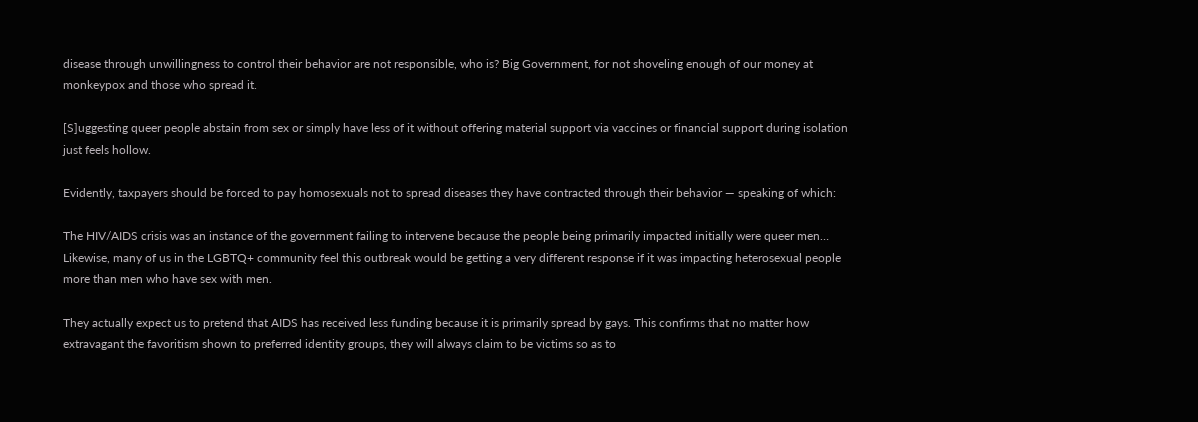disease through unwillingness to control their behavior are not responsible, who is? Big Government, for not shoveling enough of our money at monkeypox and those who spread it.

[S]uggesting queer people abstain from sex or simply have less of it without offering material support via vaccines or financial support during isolation just feels hollow.

Evidently, taxpayers should be forced to pay homosexuals not to spread diseases they have contracted through their behavior — speaking of which:

The HIV/AIDS crisis was an instance of the government failing to intervene because the people being primarily impacted initially were queer men… Likewise, many of us in the LGBTQ+ community feel this outbreak would be getting a very different response if it was impacting heterosexual people more than men who have sex with men.

They actually expect us to pretend that AIDS has received less funding because it is primarily spread by gays. This confirms that no matter how extravagant the favoritism shown to preferred identity groups, they will always claim to be victims so as to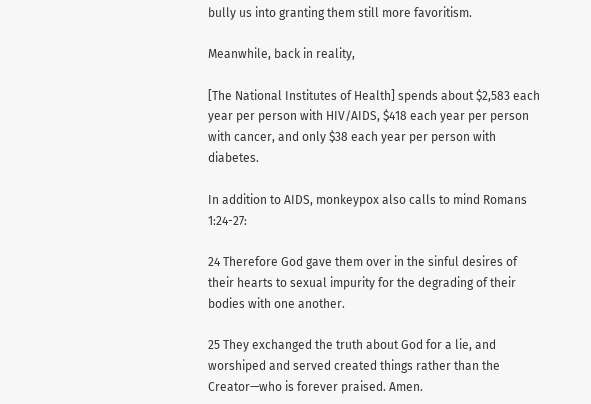bully us into granting them still more favoritism.

Meanwhile, back in reality,

[The National Institutes of Health] spends about $2,583 each year per person with HIV/AIDS, $418 each year per person with cancer, and only $38 each year per person with diabetes.

In addition to AIDS, monkeypox also calls to mind Romans 1:24-27:

24 Therefore God gave them over in the sinful desires of their hearts to sexual impurity for the degrading of their bodies with one another.

25 They exchanged the truth about God for a lie, and worshiped and served created things rather than the Creator—who is forever praised. Amen.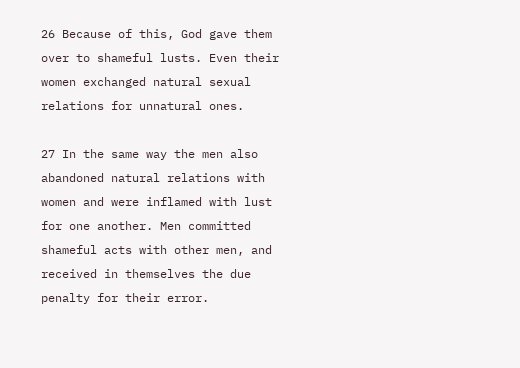26 Because of this, God gave them over to shameful lusts. Even their women exchanged natural sexual relations for unnatural ones.

27 In the same way the men also abandoned natural relations with women and were inflamed with lust for one another. Men committed shameful acts with other men, and received in themselves the due penalty for their error.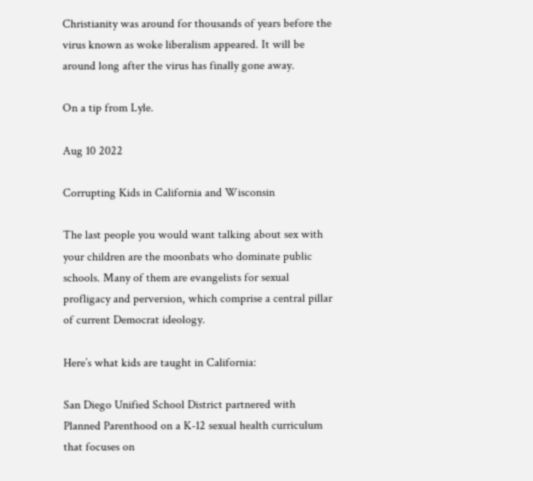Christianity was around for thousands of years before the virus known as woke liberalism appeared. It will be around long after the virus has finally gone away.

On a tip from Lyle.

Aug 10 2022

Corrupting Kids in California and Wisconsin

The last people you would want talking about sex with your children are the moonbats who dominate public schools. Many of them are evangelists for sexual profligacy and perversion, which comprise a central pillar of current Democrat ideology.

Here’s what kids are taught in California:

San Diego Unified School District partnered with Planned Parenthood on a K-12 sexual health curriculum that focuses on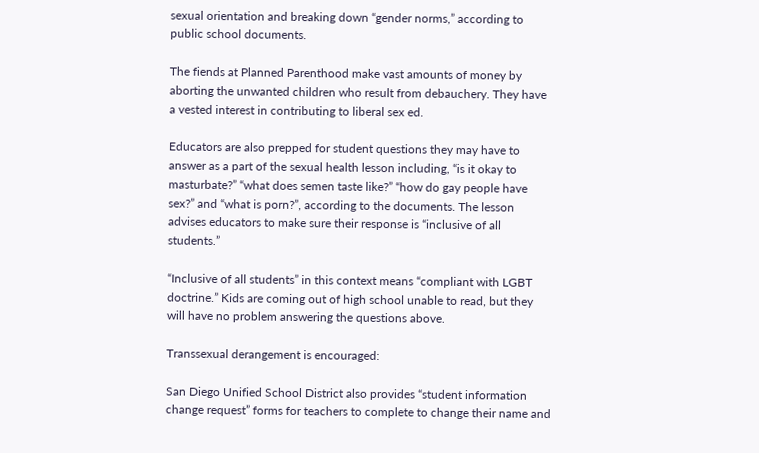sexual orientation and breaking down “gender norms,” according to public school documents.

The fiends at Planned Parenthood make vast amounts of money by aborting the unwanted children who result from debauchery. They have a vested interest in contributing to liberal sex ed.

Educators are also prepped for student questions they may have to answer as a part of the sexual health lesson including, “is it okay to masturbate?” “what does semen taste like?” “how do gay people have sex?” and “what is porn?”, according to the documents. The lesson advises educators to make sure their response is “inclusive of all students.”

“Inclusive of all students” in this context means “compliant with LGBT doctrine.” Kids are coming out of high school unable to read, but they will have no problem answering the questions above.

Transsexual derangement is encouraged:

San Diego Unified School District also provides “student information change request” forms for teachers to complete to change their name and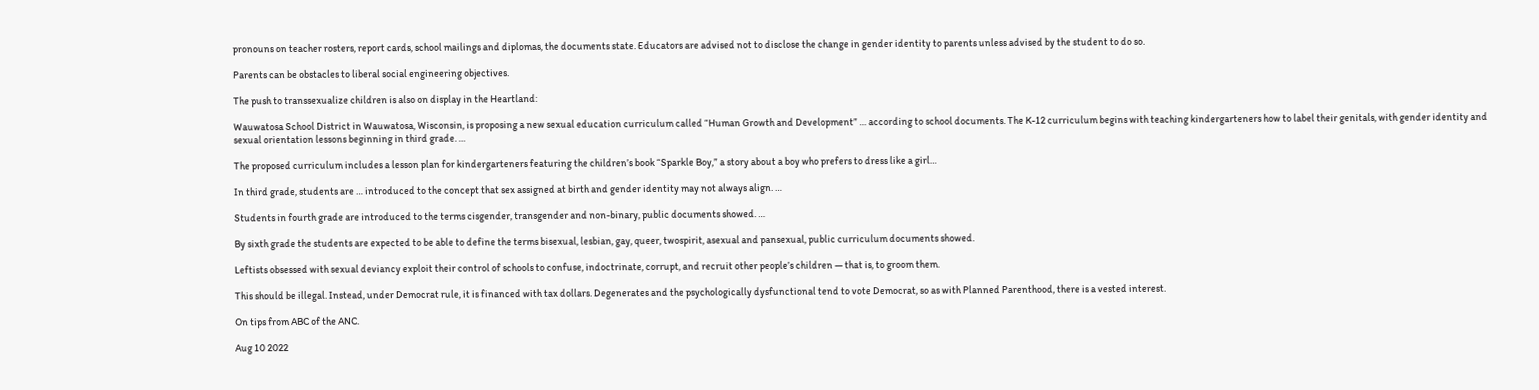pronouns on teacher rosters, report cards, school mailings and diplomas, the documents state. Educators are advised not to disclose the change in gender identity to parents unless advised by the student to do so.

Parents can be obstacles to liberal social engineering objectives.

The push to transsexualize children is also on display in the Heartland:

Wauwatosa School District in Wauwatosa, Wisconsin, is proposing a new sexual education curriculum called “Human Growth and Development” … according to school documents. The K-12 curriculum begins with teaching kindergarteners how to label their genitals, with gender identity and sexual orientation lessons beginning in third grade. …

The proposed curriculum includes a lesson plan for kindergarteners featuring the children’s book “Sparkle Boy,” a story about a boy who prefers to dress like a girl…

In third grade, students are … introduced to the concept that sex assigned at birth and gender identity may not always align. …

Students in fourth grade are introduced to the terms cisgender, transgender and non-binary, public documents showed. …

By sixth grade the students are expected to be able to define the terms bisexual, lesbian, gay, queer, twospirit, asexual and pansexual, public curriculum documents showed.

Leftists obsessed with sexual deviancy exploit their control of schools to confuse, indoctrinate, corrupt, and recruit other people’s children — that is, to groom them.

This should be illegal. Instead, under Democrat rule, it is financed with tax dollars. Degenerates and the psychologically dysfunctional tend to vote Democrat, so as with Planned Parenthood, there is a vested interest.

On tips from ABC of the ANC.

Aug 10 2022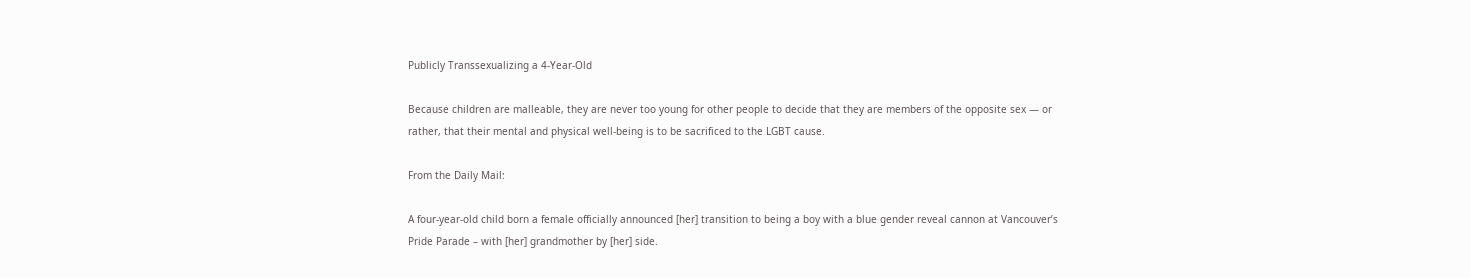Publicly Transsexualizing a 4-Year-Old

Because children are malleable, they are never too young for other people to decide that they are members of the opposite sex — or rather, that their mental and physical well-being is to be sacrificed to the LGBT cause.

From the Daily Mail:

A four-year-old child born a female officially announced [her] transition to being a boy with a blue gender reveal cannon at Vancouver’s Pride Parade – with [her] grandmother by [her] side.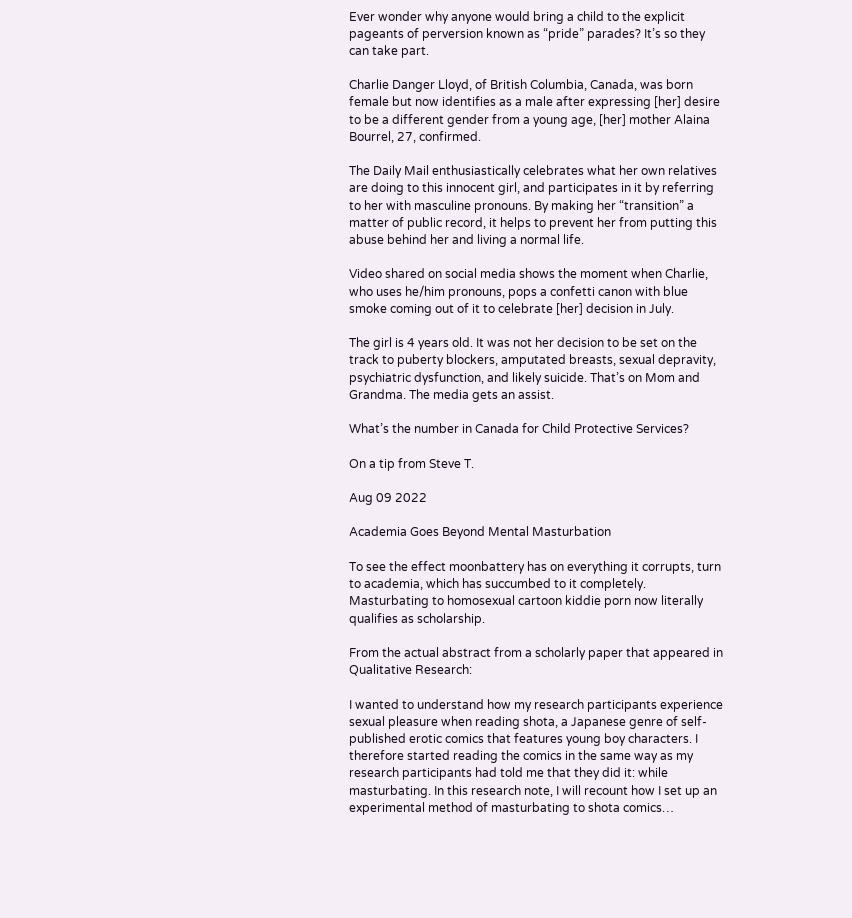Ever wonder why anyone would bring a child to the explicit pageants of perversion known as “pride” parades? It’s so they can take part.

Charlie Danger Lloyd, of British Columbia, Canada, was born female but now identifies as a male after expressing [her] desire to be a different gender from a young age, [her] mother Alaina Bourrel, 27, confirmed.

The Daily Mail enthusiastically celebrates what her own relatives are doing to this innocent girl, and participates in it by referring to her with masculine pronouns. By making her “transition” a matter of public record, it helps to prevent her from putting this abuse behind her and living a normal life.

Video shared on social media shows the moment when Charlie, who uses he/him pronouns, pops a confetti canon with blue smoke coming out of it to celebrate [her] decision in July.

The girl is 4 years old. It was not her decision to be set on the track to puberty blockers, amputated breasts, sexual depravity, psychiatric dysfunction, and likely suicide. That’s on Mom and Grandma. The media gets an assist.

What’s the number in Canada for Child Protective Services?

On a tip from Steve T.

Aug 09 2022

Academia Goes Beyond Mental Masturbation

To see the effect moonbattery has on everything it corrupts, turn to academia, which has succumbed to it completely. Masturbating to homosexual cartoon kiddie porn now literally qualifies as scholarship.

From the actual abstract from a scholarly paper that appeared in Qualitative Research:

I wanted to understand how my research participants experience sexual pleasure when reading shota, a Japanese genre of self-published erotic comics that features young boy characters. I therefore started reading the comics in the same way as my research participants had told me that they did it: while masturbating. In this research note, I will recount how I set up an experimental method of masturbating to shota comics…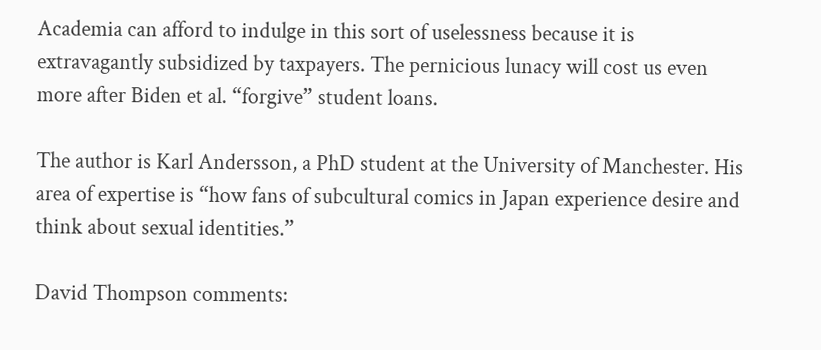Academia can afford to indulge in this sort of uselessness because it is extravagantly subsidized by taxpayers. The pernicious lunacy will cost us even more after Biden et al. “forgive” student loans.

The author is Karl Andersson, a PhD student at the University of Manchester. His area of expertise is “how fans of subcultural comics in Japan experience desire and think about sexual identities.”

David Thompson comments: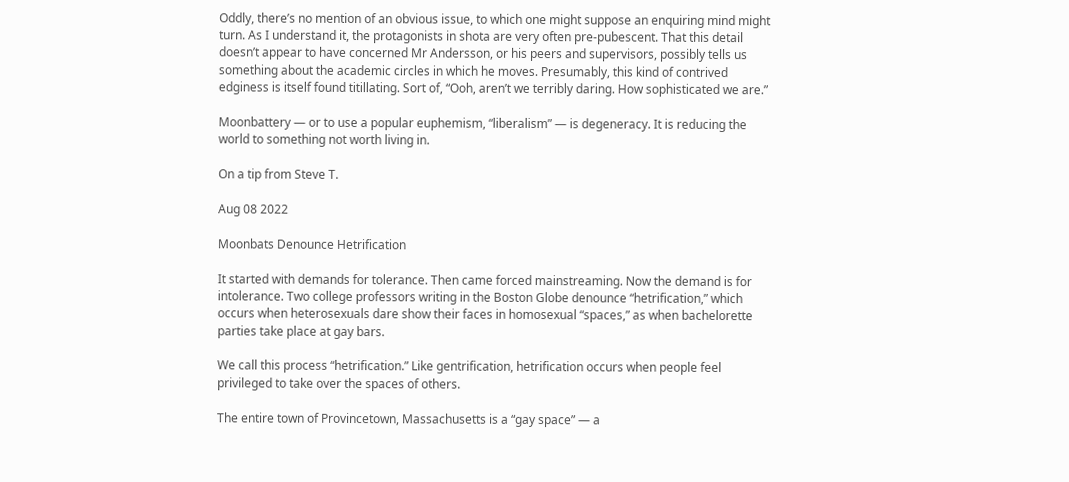Oddly, there’s no mention of an obvious issue, to which one might suppose an enquiring mind might turn. As I understand it, the protagonists in shota are very often pre-pubescent. That this detail doesn’t appear to have concerned Mr Andersson, or his peers and supervisors, possibly tells us something about the academic circles in which he moves. Presumably, this kind of contrived edginess is itself found titillating. Sort of, “Ooh, aren’t we terribly daring. How sophisticated we are.”

Moonbattery — or to use a popular euphemism, “liberalism” — is degeneracy. It is reducing the world to something not worth living in.

On a tip from Steve T.

Aug 08 2022

Moonbats Denounce Hetrification

It started with demands for tolerance. Then came forced mainstreaming. Now the demand is for intolerance. Two college professors writing in the Boston Globe denounce “hetrification,” which occurs when heterosexuals dare show their faces in homosexual “spaces,” as when bachelorette parties take place at gay bars.

We call this process “hetrification.” Like gentrification, hetrification occurs when people feel privileged to take over the spaces of others.

The entire town of Provincetown, Massachusetts is a “gay space” — a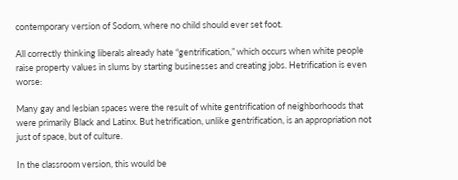contemporary version of Sodom, where no child should ever set foot.

All correctly thinking liberals already hate “gentrification,” which occurs when white people raise property values in slums by starting businesses and creating jobs. Hetrification is even worse:

Many gay and lesbian spaces were the result of white gentrification of neighborhoods that were primarily Black and Latinx. But hetrification, unlike gentrification, is an appropriation not just of space, but of culture.

In the classroom version, this would be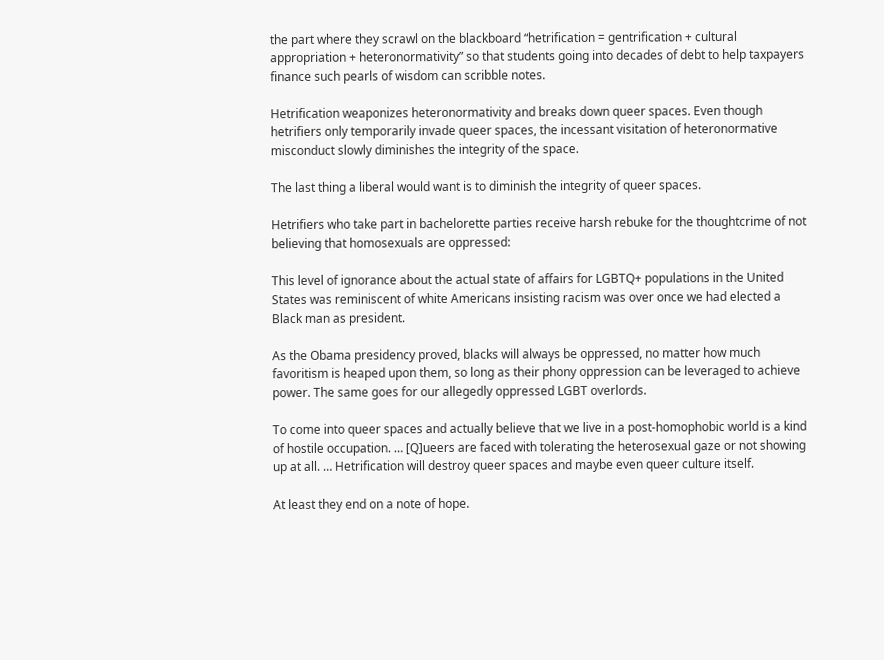the part where they scrawl on the blackboard “hetrification = gentrification + cultural appropriation + heteronormativity” so that students going into decades of debt to help taxpayers finance such pearls of wisdom can scribble notes.

Hetrification weaponizes heteronormativity and breaks down queer spaces. Even though hetrifiers only temporarily invade queer spaces, the incessant visitation of heteronormative misconduct slowly diminishes the integrity of the space.

The last thing a liberal would want is to diminish the integrity of queer spaces.

Hetrifiers who take part in bachelorette parties receive harsh rebuke for the thoughtcrime of not believing that homosexuals are oppressed:

This level of ignorance about the actual state of affairs for LGBTQ+ populations in the United States was reminiscent of white Americans insisting racism was over once we had elected a Black man as president.

As the Obama presidency proved, blacks will always be oppressed, no matter how much favoritism is heaped upon them, so long as their phony oppression can be leveraged to achieve power. The same goes for our allegedly oppressed LGBT overlords.

To come into queer spaces and actually believe that we live in a post-homophobic world is a kind of hostile occupation. … [Q]ueers are faced with tolerating the heterosexual gaze or not showing up at all. … Hetrification will destroy queer spaces and maybe even queer culture itself.

At least they end on a note of hope.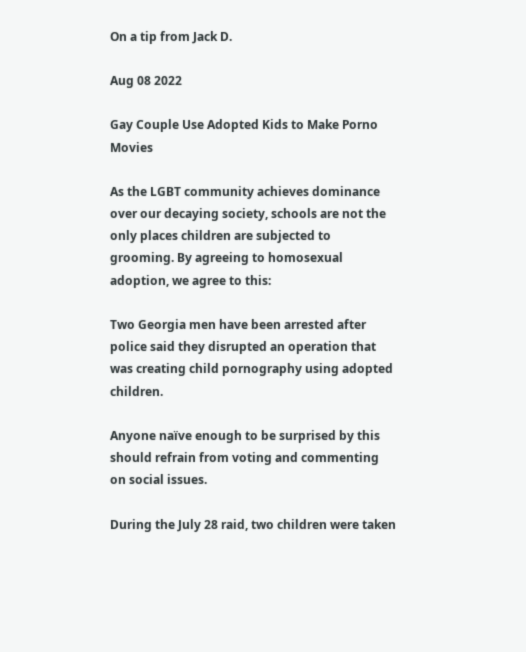On a tip from Jack D.

Aug 08 2022

Gay Couple Use Adopted Kids to Make Porno Movies

As the LGBT community achieves dominance over our decaying society, schools are not the only places children are subjected to grooming. By agreeing to homosexual adoption, we agree to this:

Two Georgia men have been arrested after police said they disrupted an operation that was creating child pornography using adopted children.

Anyone naïve enough to be surprised by this should refrain from voting and commenting on social issues.

During the July 28 raid, two children were taken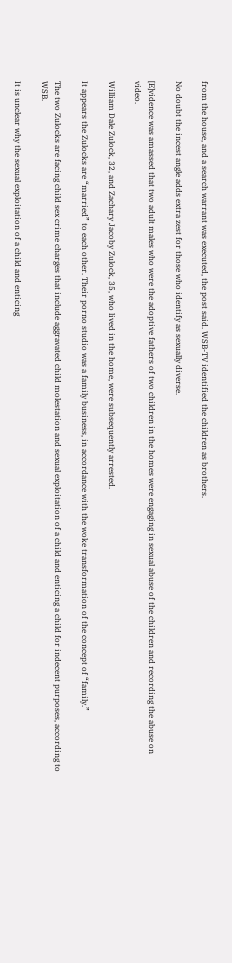from the house, and a search warrant was executed, the post said. WSB-TV identified the children as brothers.

No doubt the incest angle adds extra zest for those who identify as sexually diverse.

[E]vidence was amassed that two adult males who were the adoptive fathers of two children in the homes were engaging in sexual abuse of the children and recording the abuse on video.

William Dale Zulock, 32, and Zachary Jacoby Zulock, 35, who lived in the home, were subsequently arrested.

It appears the Zulocks are “married” to each other. Their porno studio was a family business, in accordance with the woke transformation of the concept of “family.”

The two Zulocks are facing child sex crime charges that include aggravated child molestation and sexual exploitation of a child and enticing a child for indecent purposes, according to WSB.

It is unclear why the sexual exploitation of a child and enticing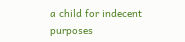a child for indecent purposes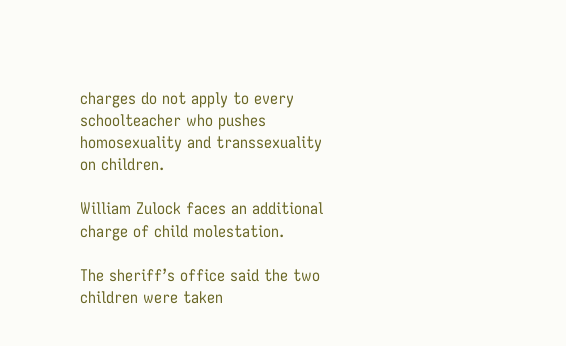charges do not apply to every schoolteacher who pushes homosexuality and transsexuality on children.

William Zulock faces an additional charge of child molestation.

The sheriff’s office said the two children were taken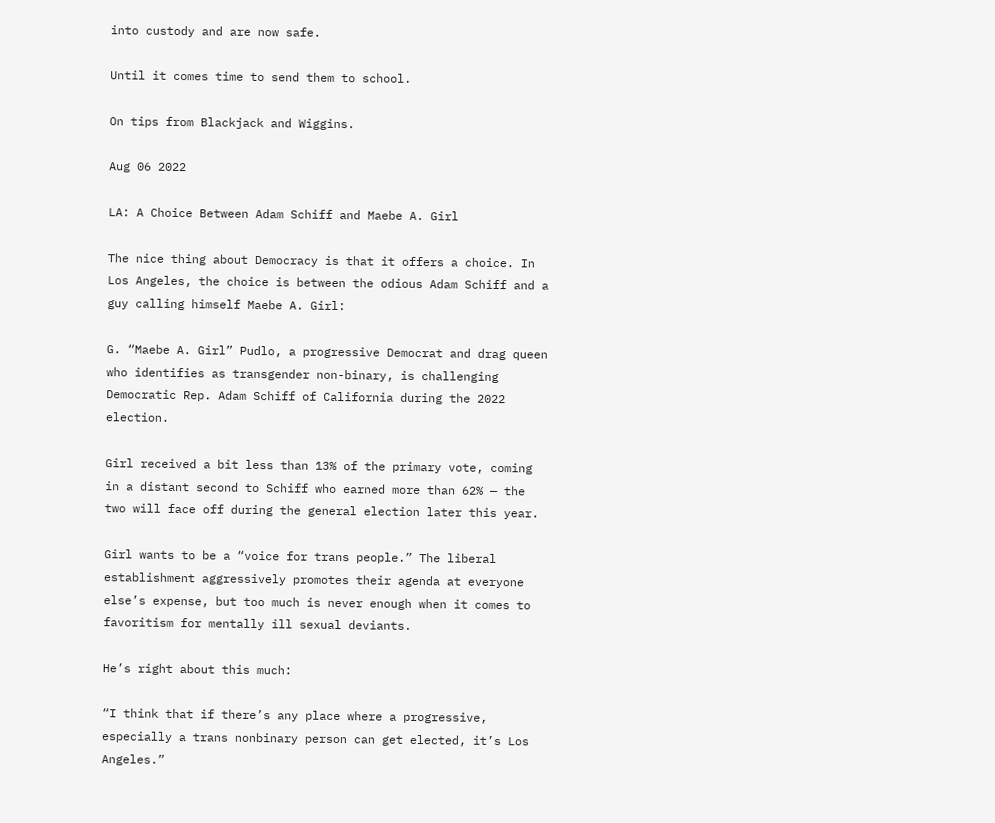into custody and are now safe.

Until it comes time to send them to school.

On tips from Blackjack and Wiggins.

Aug 06 2022

LA: A Choice Between Adam Schiff and Maebe A. Girl

The nice thing about Democracy is that it offers a choice. In Los Angeles, the choice is between the odious Adam Schiff and a guy calling himself Maebe A. Girl:

G. “Maebe A. Girl” Pudlo, a progressive Democrat and drag queen who identifies as transgender non-binary, is challenging Democratic Rep. Adam Schiff of California during the 2022 election.

Girl received a bit less than 13% of the primary vote, coming in a distant second to Schiff who earned more than 62% — the two will face off during the general election later this year.

Girl wants to be a “voice for trans people.” The liberal establishment aggressively promotes their agenda at everyone else’s expense, but too much is never enough when it comes to favoritism for mentally ill sexual deviants.

He’s right about this much:

“I think that if there’s any place where a progressive, especially a trans nonbinary person can get elected, it’s Los Angeles.”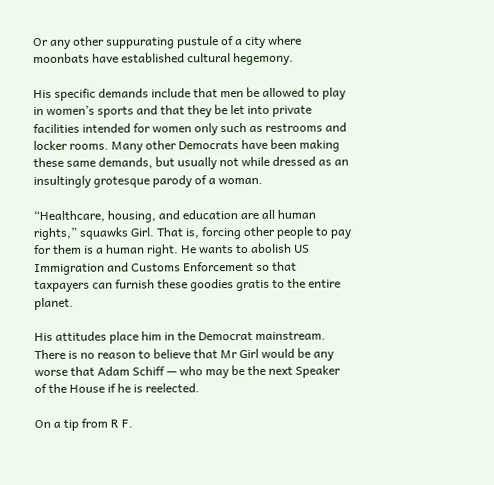Or any other suppurating pustule of a city where moonbats have established cultural hegemony.

His specific demands include that men be allowed to play in women’s sports and that they be let into private facilities intended for women only such as restrooms and locker rooms. Many other Democrats have been making these same demands, but usually not while dressed as an insultingly grotesque parody of a woman.

“Healthcare, housing, and education are all human rights,” squawks Girl. That is, forcing other people to pay for them is a human right. He wants to abolish US Immigration and Customs Enforcement so that taxpayers can furnish these goodies gratis to the entire planet.

His attitudes place him in the Democrat mainstream. There is no reason to believe that Mr Girl would be any worse that Adam Schiff — who may be the next Speaker of the House if he is reelected.

On a tip from R F.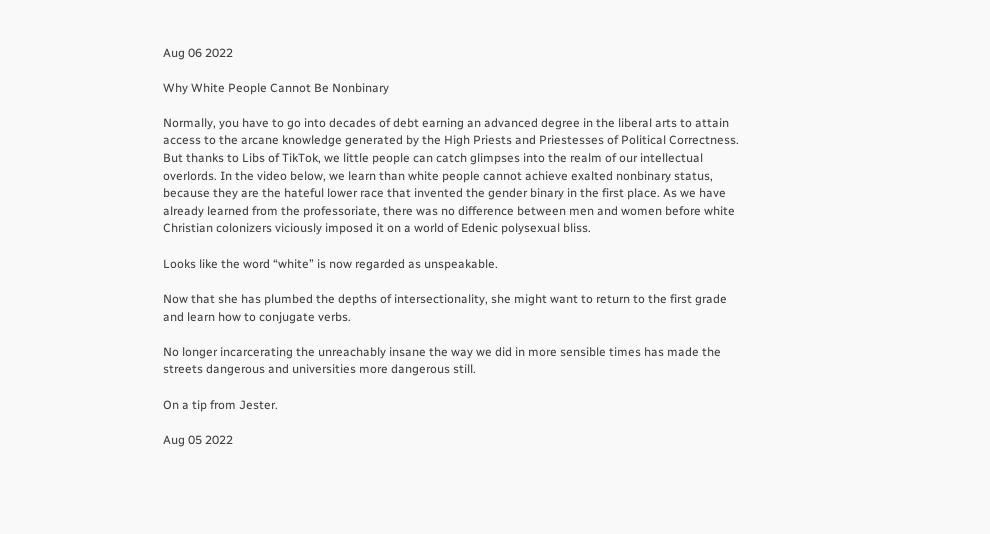Aug 06 2022

Why White People Cannot Be Nonbinary

Normally, you have to go into decades of debt earning an advanced degree in the liberal arts to attain access to the arcane knowledge generated by the High Priests and Priestesses of Political Correctness. But thanks to Libs of TikTok, we little people can catch glimpses into the realm of our intellectual overlords. In the video below, we learn than white people cannot achieve exalted nonbinary status, because they are the hateful lower race that invented the gender binary in the first place. As we have already learned from the professoriate, there was no difference between men and women before white Christian colonizers viciously imposed it on a world of Edenic polysexual bliss.

Looks like the word “white” is now regarded as unspeakable.

Now that she has plumbed the depths of intersectionality, she might want to return to the first grade and learn how to conjugate verbs.

No longer incarcerating the unreachably insane the way we did in more sensible times has made the streets dangerous and universities more dangerous still.

On a tip from Jester.

Aug 05 2022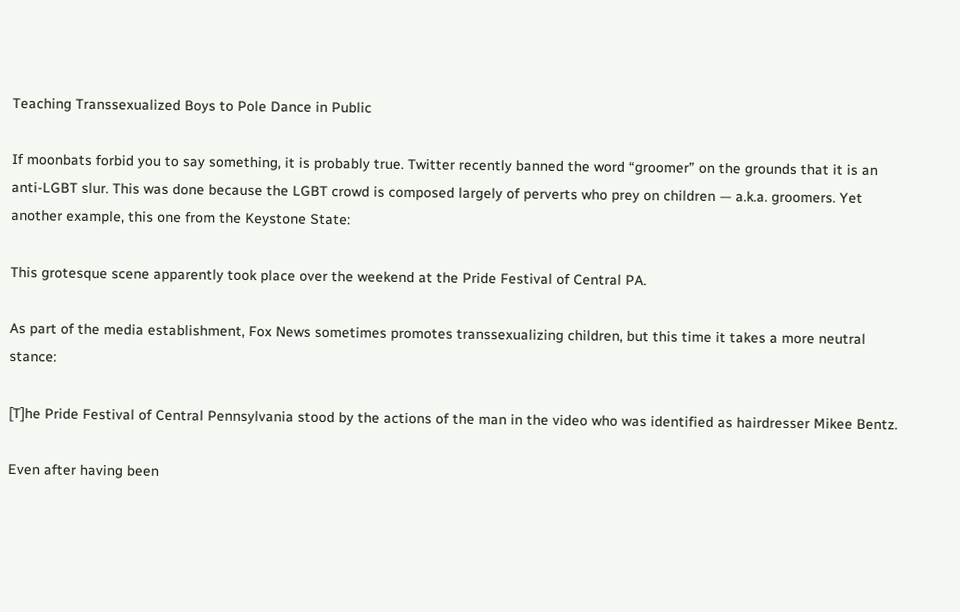Teaching Transsexualized Boys to Pole Dance in Public

If moonbats forbid you to say something, it is probably true. Twitter recently banned the word “groomer” on the grounds that it is an anti-LGBT slur. This was done because the LGBT crowd is composed largely of perverts who prey on children — a.k.a. groomers. Yet another example, this one from the Keystone State:

This grotesque scene apparently took place over the weekend at the Pride Festival of Central PA.

As part of the media establishment, Fox News sometimes promotes transsexualizing children, but this time it takes a more neutral stance:

[T]he Pride Festival of Central Pennsylvania stood by the actions of the man in the video who was identified as hairdresser Mikee Bentz.

Even after having been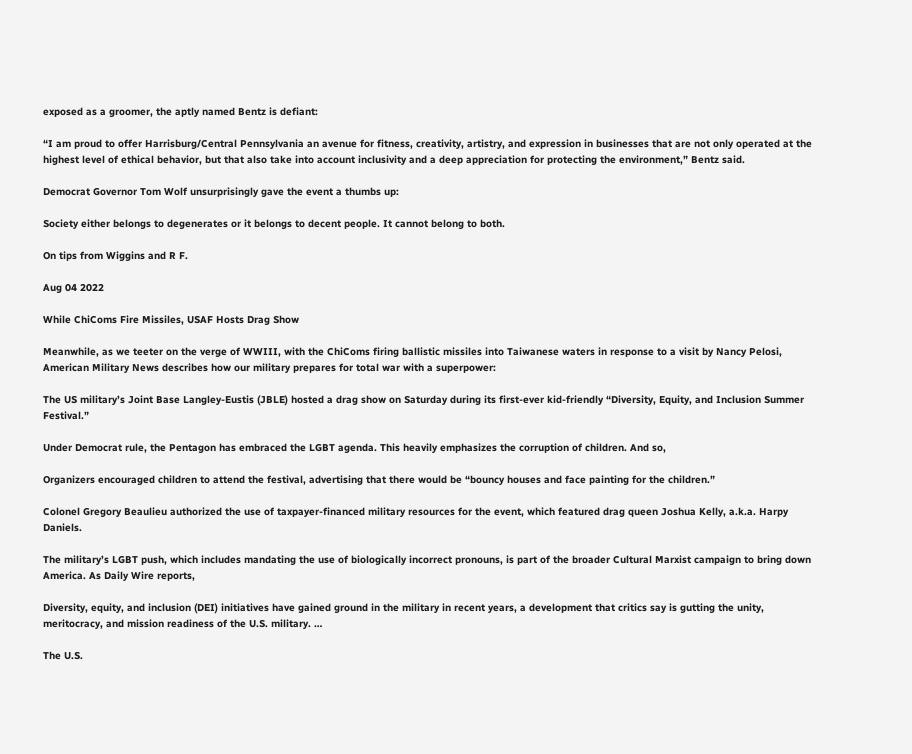exposed as a groomer, the aptly named Bentz is defiant:

“I am proud to offer Harrisburg/Central Pennsylvania an avenue for fitness, creativity, artistry, and expression in businesses that are not only operated at the highest level of ethical behavior, but that also take into account inclusivity and a deep appreciation for protecting the environment,” Bentz said.

Democrat Governor Tom Wolf unsurprisingly gave the event a thumbs up:

Society either belongs to degenerates or it belongs to decent people. It cannot belong to both.

On tips from Wiggins and R F.

Aug 04 2022

While ChiComs Fire Missiles, USAF Hosts Drag Show

Meanwhile, as we teeter on the verge of WWIII, with the ChiComs firing ballistic missiles into Taiwanese waters in response to a visit by Nancy Pelosi, American Military News describes how our military prepares for total war with a superpower:

The US military’s Joint Base Langley-Eustis (JBLE) hosted a drag show on Saturday during its first-ever kid-friendly “Diversity, Equity, and Inclusion Summer Festival.”

Under Democrat rule, the Pentagon has embraced the LGBT agenda. This heavily emphasizes the corruption of children. And so,

Organizers encouraged children to attend the festival, advertising that there would be “bouncy houses and face painting for the children.”

Colonel Gregory Beaulieu authorized the use of taxpayer-financed military resources for the event, which featured drag queen Joshua Kelly, a.k.a. Harpy Daniels.

The military’s LGBT push, which includes mandating the use of biologically incorrect pronouns, is part of the broader Cultural Marxist campaign to bring down America. As Daily Wire reports,

Diversity, equity, and inclusion (DEI) initiatives have gained ground in the military in recent years, a development that critics say is gutting the unity, meritocracy, and mission readiness of the U.S. military. …

The U.S.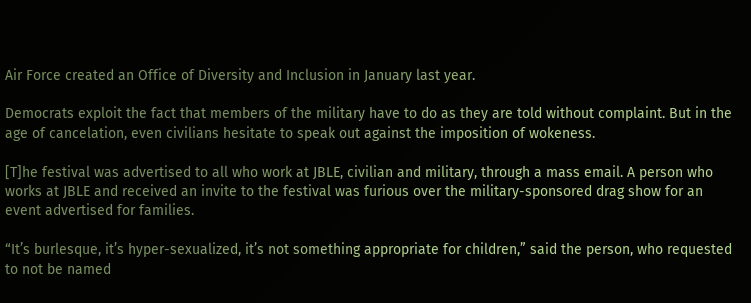Air Force created an Office of Diversity and Inclusion in January last year.

Democrats exploit the fact that members of the military have to do as they are told without complaint. But in the age of cancelation, even civilians hesitate to speak out against the imposition of wokeness.

[T]he festival was advertised to all who work at JBLE, civilian and military, through a mass email. A person who works at JBLE and received an invite to the festival was furious over the military-sponsored drag show for an event advertised for families.

“It’s burlesque, it’s hyper-sexualized, it’s not something appropriate for children,” said the person, who requested to not be named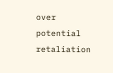over potential retaliation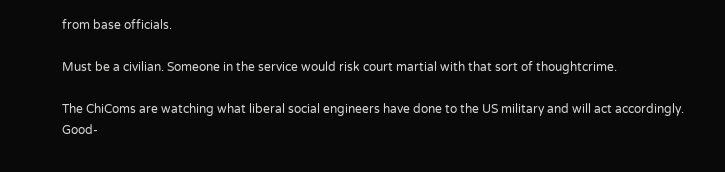from base officials.

Must be a civilian. Someone in the service would risk court martial with that sort of thoughtcrime.

The ChiComs are watching what liberal social engineers have done to the US military and will act accordingly. Good-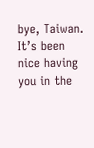bye, Taiwan. It’s been nice having you in the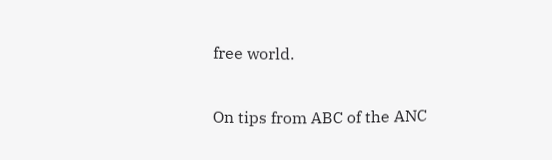free world.

On tips from ABC of the ANC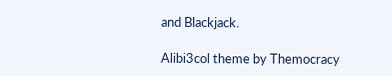and Blackjack.

Alibi3col theme by Themocracy